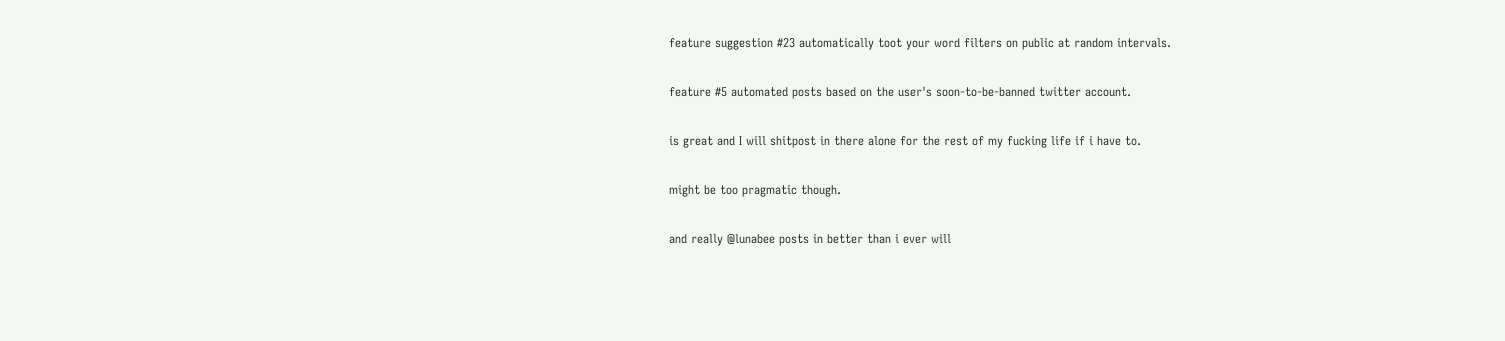feature suggestion #23 automatically toot your word filters on public at random intervals.

feature #5 automated posts based on the user's soon-to-be-banned twitter account.

is great and I will shitpost in there alone for the rest of my fucking life if i have to.

might be too pragmatic though.

and really @lunabee posts in better than i ever will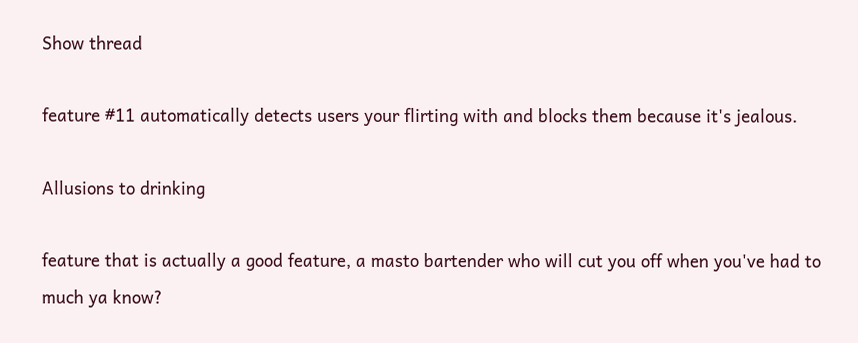Show thread

feature #11 automatically detects users your flirting with and blocks them because it's jealous.

Allusions to drinking

feature that is actually a good feature, a masto bartender who will cut you off when you've had to much ya know?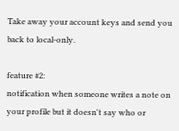Take away your account keys and send you back to local-only.

feature #2:
notification when someone writes a note on your profile but it doesn't say who or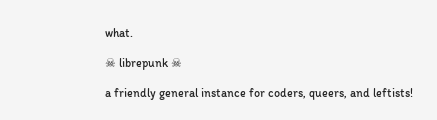what.

☠ librepunk ☠

a friendly general instance for coders, queers, and leftists!